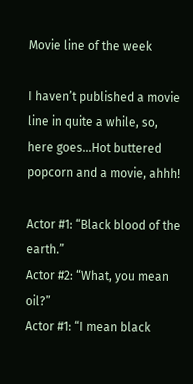Movie line of the week

I haven’t published a movie line in quite a while, so, here goes…Hot buttered popcorn and a movie, ahhh!

Actor #1: “Black blood of the earth.”
Actor #2: “What, you mean oil?”
Actor #1: “I mean black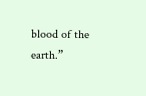blood of the earth.”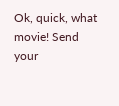Ok, quick, what movie! Send your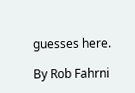guesses here.

By Rob Fahrni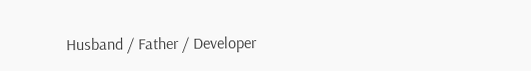Husband / Father / Developer